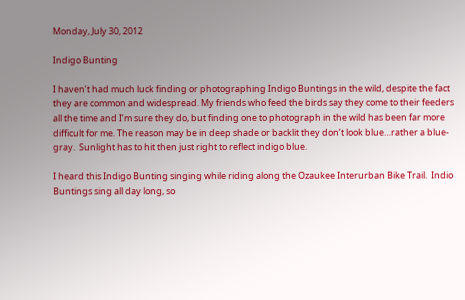Monday, July 30, 2012

Indigo Bunting

I haven’t had much luck finding or photographing Indigo Buntings in the wild, despite the fact they are common and widespread. My friends who feed the birds say they come to their feeders all the time and I’m sure they do, but finding one to photograph in the wild has been far more difficult for me. The reason may be in deep shade or backlit they don’t look blue…rather a blue-gray.  Sunlight has to hit then just right to reflect indigo blue.

I heard this Indigo Bunting singing while riding along the Ozaukee Interurban Bike Trail.  Indio Buntings sing all day long, so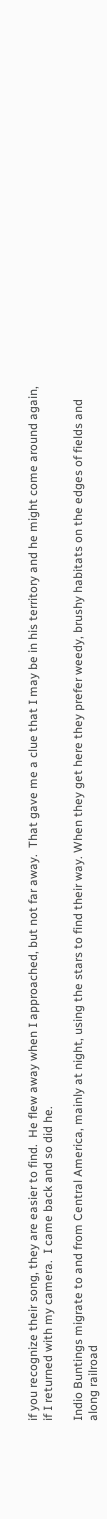if you recognize their song, they are easier to find.  He flew away when I approached, but not far away.  That gave me a clue that I may be in his territory and he might come around again, if I returned with my camera.  I came back and so did he.

Indio Buntings migrate to and from Central America, mainly at night, using the stars to find their way. When they get here they prefer weedy, brushy habitats on the edges of fields and along railroad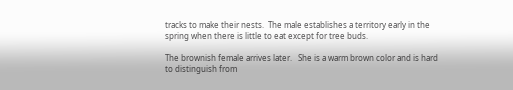tracks to make their nests.  The male establishes a territory early in the spring when there is little to eat except for tree buds.

The brownish female arrives later.   She is a warm brown color and is hard to distinguish from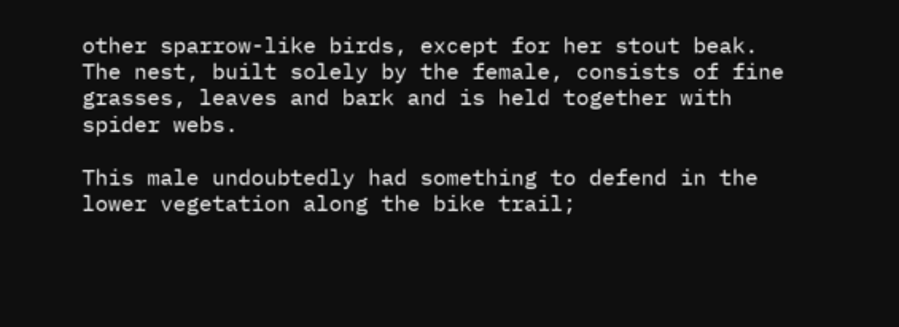other sparrow-like birds, except for her stout beak.  The nest, built solely by the female, consists of fine grasses, leaves and bark and is held together with spider webs.

This male undoubtedly had something to defend in the lower vegetation along the bike trail;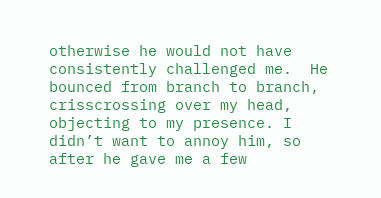otherwise he would not have consistently challenged me.  He bounced from branch to branch, crisscrossing over my head, objecting to my presence. I didn’t want to annoy him, so after he gave me a few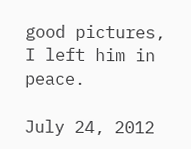good pictures, I left him in peace.

July 24, 2012